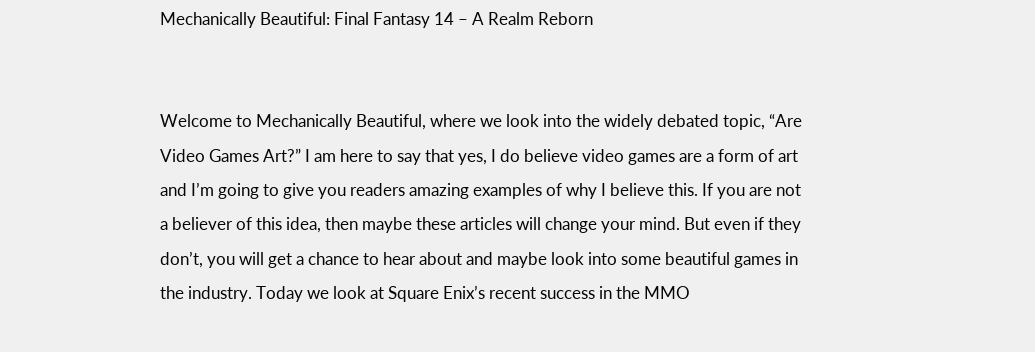Mechanically Beautiful: Final Fantasy 14 – A Realm Reborn


Welcome to Mechanically Beautiful, where we look into the widely debated topic, “Are Video Games Art?” I am here to say that yes, I do believe video games are a form of art and I’m going to give you readers amazing examples of why I believe this. If you are not a believer of this idea, then maybe these articles will change your mind. But even if they don’t, you will get a chance to hear about and maybe look into some beautiful games in the industry. Today we look at Square Enix’s recent success in the MMO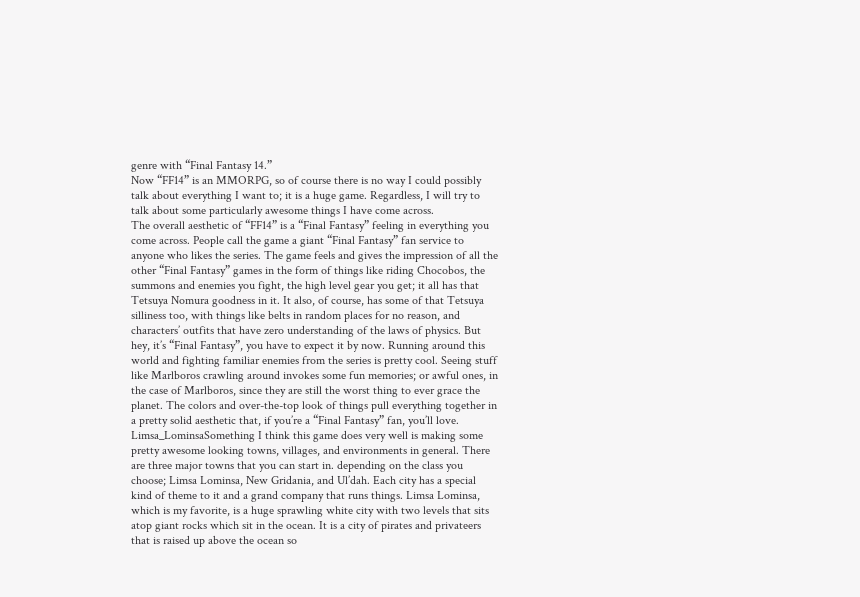genre with “Final Fantasy 14.”
Now “FF14” is an MMORPG, so of course there is no way I could possibly talk about everything I want to; it is a huge game. Regardless, I will try to talk about some particularly awesome things I have come across.
The overall aesthetic of “FF14” is a “Final Fantasy” feeling in everything you come across. People call the game a giant “Final Fantasy” fan service to anyone who likes the series. The game feels and gives the impression of all the other “Final Fantasy” games in the form of things like riding Chocobos, the summons and enemies you fight, the high level gear you get; it all has that Tetsuya Nomura goodness in it. It also, of course, has some of that Tetsuya silliness too, with things like belts in random places for no reason, and characters’ outfits that have zero understanding of the laws of physics. But hey, it’s “Final Fantasy”, you have to expect it by now. Running around this world and fighting familiar enemies from the series is pretty cool. Seeing stuff like Marlboros crawling around invokes some fun memories; or awful ones, in the case of Marlboros, since they are still the worst thing to ever grace the planet. The colors and over-the-top look of things pull everything together in a pretty solid aesthetic that, if you’re a “Final Fantasy” fan, you’ll love.
Limsa_LominsaSomething I think this game does very well is making some pretty awesome looking towns, villages, and environments in general. There are three major towns that you can start in. depending on the class you choose; Limsa Lominsa, New Gridania, and Ul’dah. Each city has a special kind of theme to it and a grand company that runs things. Limsa Lominsa, which is my favorite, is a huge sprawling white city with two levels that sits atop giant rocks which sit in the ocean. It is a city of pirates and privateers that is raised up above the ocean so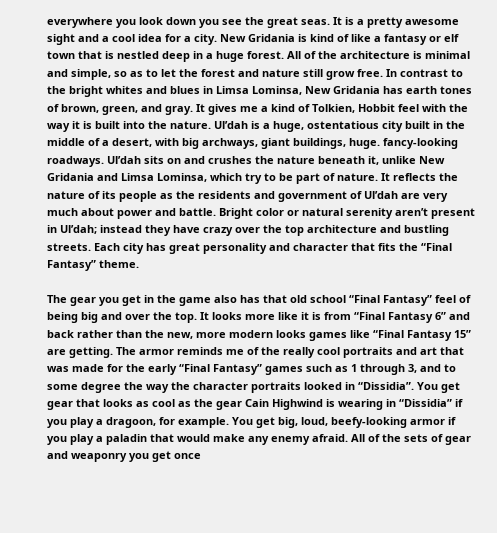everywhere you look down you see the great seas. It is a pretty awesome sight and a cool idea for a city. New Gridania is kind of like a fantasy or elf town that is nestled deep in a huge forest. All of the architecture is minimal and simple, so as to let the forest and nature still grow free. In contrast to the bright whites and blues in Limsa Lominsa, New Gridania has earth tones of brown, green, and gray. It gives me a kind of Tolkien, Hobbit feel with the way it is built into the nature. Ul’dah is a huge, ostentatious city built in the middle of a desert, with big archways, giant buildings, huge. fancy-looking roadways. Ul’dah sits on and crushes the nature beneath it, unlike New Gridania and Limsa Lominsa, which try to be part of nature. It reflects the nature of its people as the residents and government of Ul’dah are very much about power and battle. Bright color or natural serenity aren’t present in Ul’dah; instead they have crazy over the top architecture and bustling streets. Each city has great personality and character that fits the “Final Fantasy” theme.

The gear you get in the game also has that old school “Final Fantasy” feel of being big and over the top. It looks more like it is from “Final Fantasy 6” and back rather than the new, more modern looks games like “Final Fantasy 15” are getting. The armor reminds me of the really cool portraits and art that was made for the early “Final Fantasy” games such as 1 through 3, and to some degree the way the character portraits looked in “Dissidia”. You get gear that looks as cool as the gear Cain Highwind is wearing in “Dissidia” if you play a dragoon, for example. You get big, loud, beefy-looking armor if you play a paladin that would make any enemy afraid. All of the sets of gear and weaponry you get once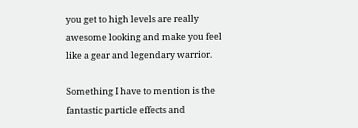you get to high levels are really awesome looking and make you feel like a gear and legendary warrior.

Something I have to mention is the fantastic particle effects and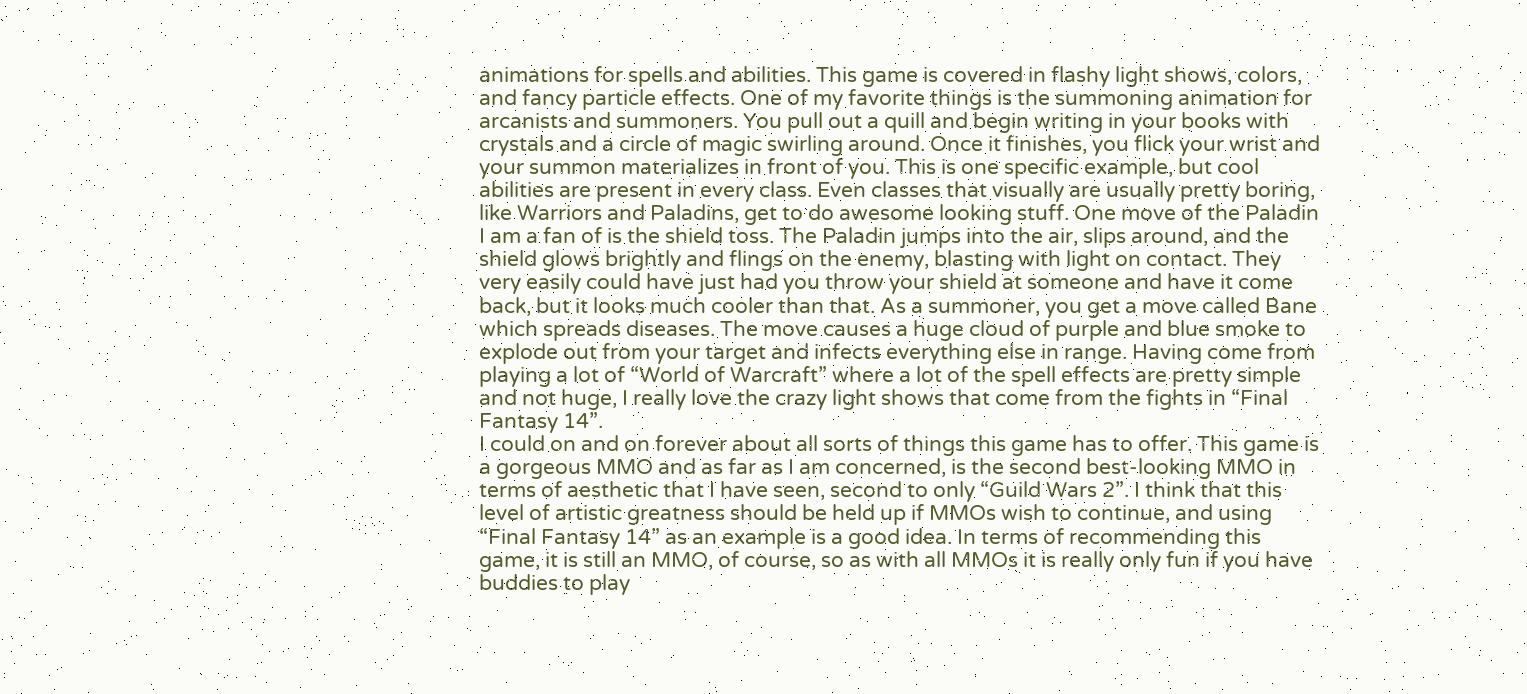animations for spells and abilities. This game is covered in flashy light shows, colors, and fancy particle effects. One of my favorite things is the summoning animation for arcanists and summoners. You pull out a quill and begin writing in your books with crystals and a circle of magic swirling around. Once it finishes, you flick your wrist and your summon materializes in front of you. This is one specific example, but cool abilities are present in every class. Even classes that visually are usually pretty boring, like Warriors and Paladins, get to do awesome looking stuff. One move of the Paladin I am a fan of is the shield toss. The Paladin jumps into the air, slips around, and the shield glows brightly and flings on the enemy, blasting with light on contact. They very easily could have just had you throw your shield at someone and have it come back, but it looks much cooler than that. As a summoner, you get a move called Bane which spreads diseases. The move causes a huge cloud of purple and blue smoke to explode out from your target and infects everything else in range. Having come from playing a lot of “World of Warcraft” where a lot of the spell effects are pretty simple and not huge, I really love the crazy light shows that come from the fights in “Final Fantasy 14”.
I could on and on forever about all sorts of things this game has to offer. This game is a gorgeous MMO and as far as I am concerned, is the second best-looking MMO in terms of aesthetic that I have seen, second to only “Guild Wars 2”. I think that this level of artistic greatness should be held up if MMOs wish to continue, and using “Final Fantasy 14” as an example is a good idea. In terms of recommending this game, it is still an MMO, of course, so as with all MMOs it is really only fun if you have buddies to play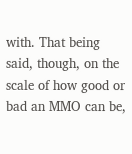with. That being said, though, on the scale of how good or bad an MMO can be,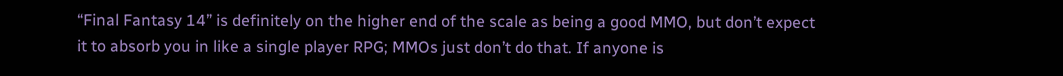“Final Fantasy 14” is definitely on the higher end of the scale as being a good MMO, but don’t expect it to absorb you in like a single player RPG; MMOs just don’t do that. If anyone is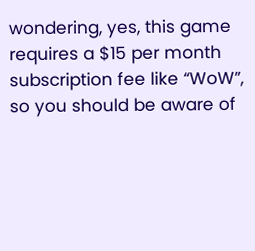wondering, yes, this game requires a $15 per month subscription fee like “WoW”, so you should be aware of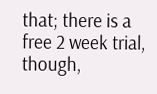that; there is a free 2 week trial, though,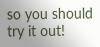so you should try it out!